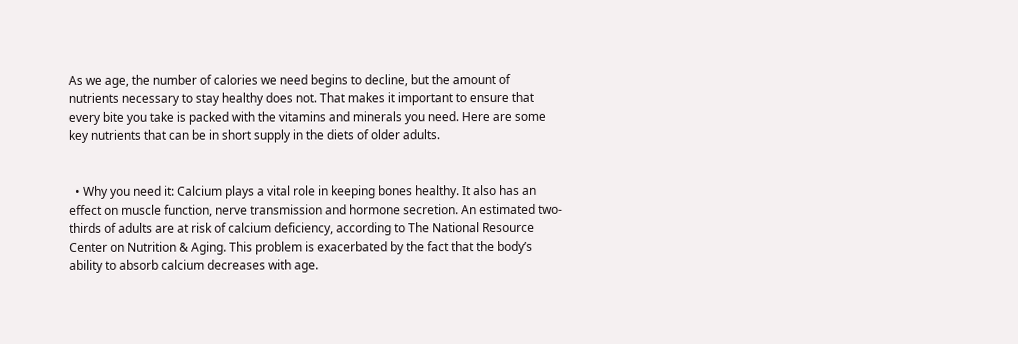As we age, the number of calories we need begins to decline, but the amount of nutrients necessary to stay healthy does not. That makes it important to ensure that every bite you take is packed with the vitamins and minerals you need. Here are some key nutrients that can be in short supply in the diets of older adults.


  • Why you need it: Calcium plays a vital role in keeping bones healthy. It also has an effect on muscle function, nerve transmission and hormone secretion. An estimated two-thirds of adults are at risk of calcium deficiency, according to The National Resource Center on Nutrition & Aging. This problem is exacerbated by the fact that the body’s ability to absorb calcium decreases with age.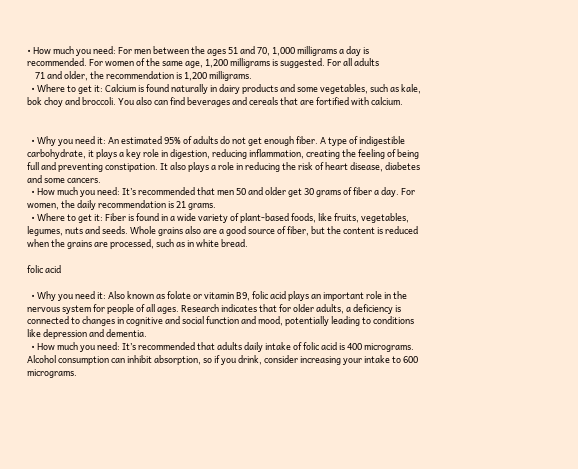• How much you need: For men between the ages 51 and 70, 1,000 milligrams a day is recommended. For women of the same age, 1,200 milligrams is suggested. For all adults
    71 and older, the recommendation is 1,200 milligrams.
  • Where to get it: Calcium is found naturally in dairy products and some vegetables, such as kale, bok choy and broccoli. You also can find beverages and cereals that are fortified with calcium.


  • Why you need it: An estimated 95% of adults do not get enough fiber. A type of indigestible carbohydrate, it plays a key role in digestion, reducing inflammation, creating the feeling of being full and preventing constipation. It also plays a role in reducing the risk of heart disease, diabetes and some cancers.
  • How much you need: It’s recommended that men 50 and older get 30 grams of fiber a day. For women, the daily recommendation is 21 grams.
  • Where to get it: Fiber is found in a wide variety of plant-based foods, like fruits, vegetables, legumes, nuts and seeds. Whole grains also are a good source of fiber, but the content is reduced when the grains are processed, such as in white bread.

folic acid

  • Why you need it: Also known as folate or vitamin B9, folic acid plays an important role in the nervous system for people of all ages. Research indicates that for older adults, a deficiency is connected to changes in cognitive and social function and mood, potentially leading to conditions like depression and dementia.
  • How much you need: It’s recommended that adults daily intake of folic acid is 400 micrograms. Alcohol consumption can inhibit absorption, so if you drink, consider increasing your intake to 600 micrograms.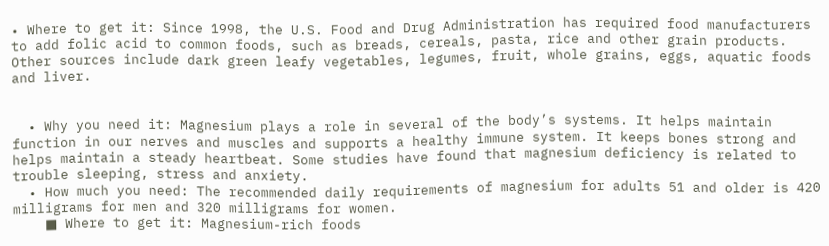• Where to get it: Since 1998, the U.S. Food and Drug Administration has required food manufacturers to add folic acid to common foods, such as breads, cereals, pasta, rice and other grain products. Other sources include dark green leafy vegetables, legumes, fruit, whole grains, eggs, aquatic foods and liver.


  • Why you need it: Magnesium plays a role in several of the body’s systems. It helps maintain function in our nerves and muscles and supports a healthy immune system. It keeps bones strong and helps maintain a steady heartbeat. Some studies have found that magnesium deficiency is related to trouble sleeping, stress and anxiety.
  • How much you need: The recommended daily requirements of magnesium for adults 51 and older is 420 milligrams for men and 320 milligrams for women.
    ■ Where to get it: Magnesium-rich foods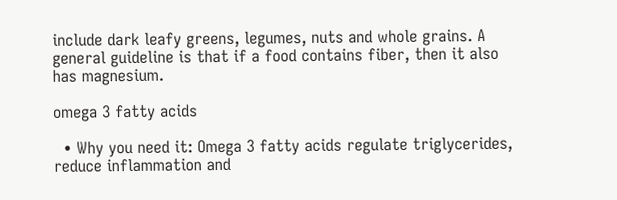include dark leafy greens, legumes, nuts and whole grains. A general guideline is that if a food contains fiber, then it also has magnesium.

omega 3 fatty acids

  • Why you need it: Omega 3 fatty acids regulate triglycerides, reduce inflammation and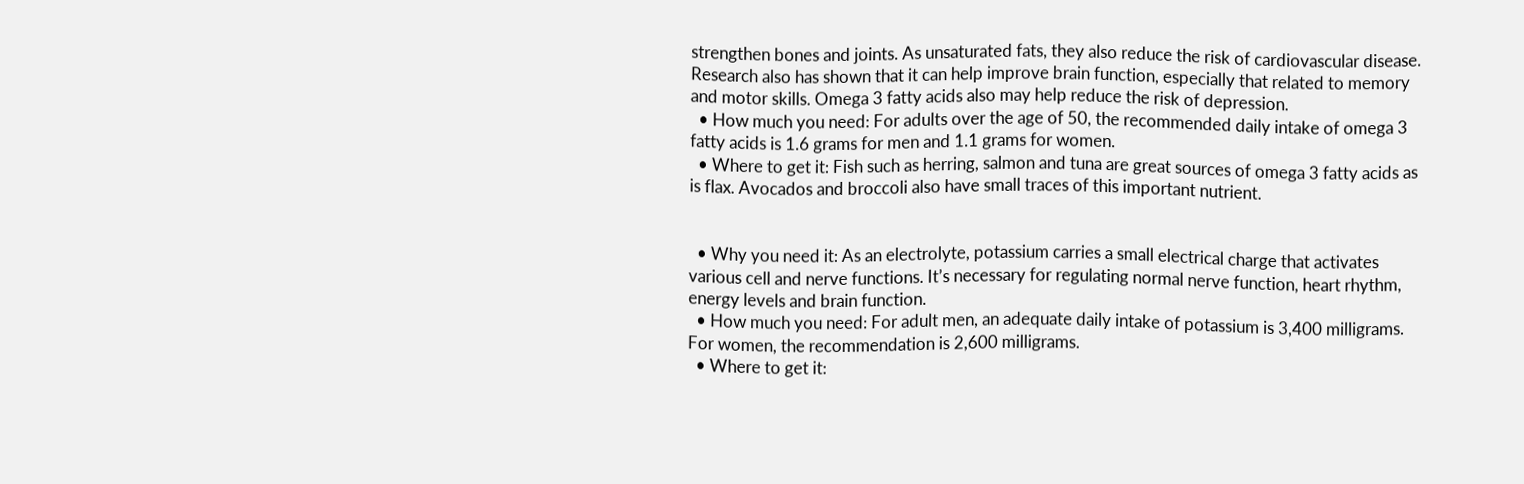strengthen bones and joints. As unsaturated fats, they also reduce the risk of cardiovascular disease. Research also has shown that it can help improve brain function, especially that related to memory and motor skills. Omega 3 fatty acids also may help reduce the risk of depression.
  • How much you need: For adults over the age of 50, the recommended daily intake of omega 3 fatty acids is 1.6 grams for men and 1.1 grams for women.
  • Where to get it: Fish such as herring, salmon and tuna are great sources of omega 3 fatty acids as is flax. Avocados and broccoli also have small traces of this important nutrient.


  • Why you need it: As an electrolyte, potassium carries a small electrical charge that activates various cell and nerve functions. It’s necessary for regulating normal nerve function, heart rhythm, energy levels and brain function.
  • How much you need: For adult men, an adequate daily intake of potassium is 3,400 milligrams. For women, the recommendation is 2,600 milligrams.
  • Where to get it: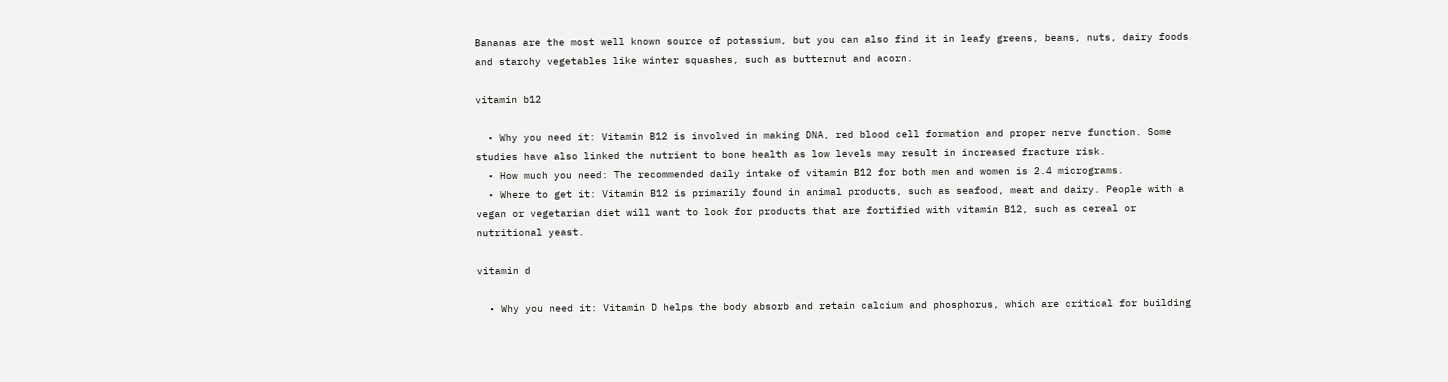Bananas are the most well known source of potassium, but you can also find it in leafy greens, beans, nuts, dairy foods and starchy vegetables like winter squashes, such as butternut and acorn.

vitamin b12

  • Why you need it: Vitamin B12 is involved in making DNA, red blood cell formation and proper nerve function. Some studies have also linked the nutrient to bone health as low levels may result in increased fracture risk.
  • How much you need: The recommended daily intake of vitamin B12 for both men and women is 2.4 micrograms.
  • Where to get it: Vitamin B12 is primarily found in animal products, such as seafood, meat and dairy. People with a vegan or vegetarian diet will want to look for products that are fortified with vitamin B12, such as cereal or nutritional yeast.

vitamin d

  • Why you need it: Vitamin D helps the body absorb and retain calcium and phosphorus, which are critical for building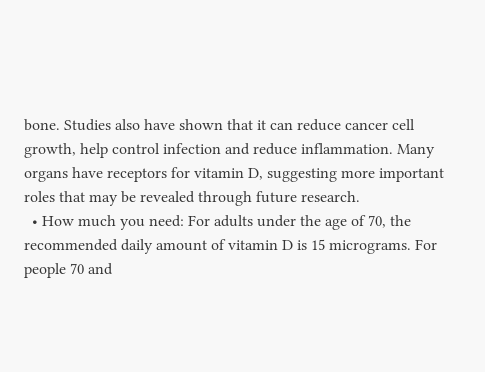bone. Studies also have shown that it can reduce cancer cell growth, help control infection and reduce inflammation. Many organs have receptors for vitamin D, suggesting more important roles that may be revealed through future research.
  • How much you need: For adults under the age of 70, the recommended daily amount of vitamin D is 15 micrograms. For people 70 and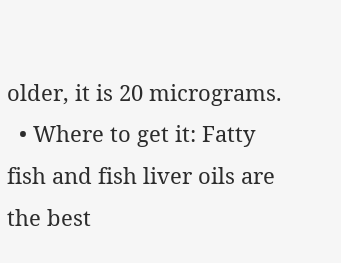older, it is 20 micrograms.
  • Where to get it: Fatty fish and fish liver oils are the best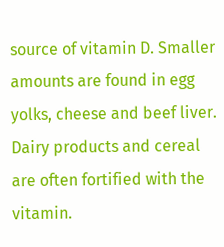source of vitamin D. Smaller amounts are found in egg yolks, cheese and beef liver. Dairy products and cereal are often fortified with the vitamin.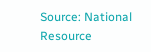Source: National Resource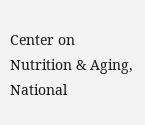Center on Nutrition & Aging, National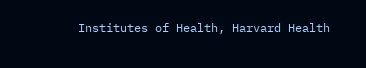Institutes of Health, Harvard Health